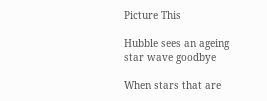Picture This

Hubble sees an ageing star wave goodbye

When stars that are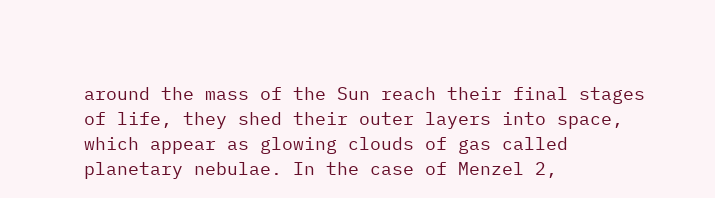around the mass of the Sun reach their final stages of life, they shed their outer layers into space, which appear as glowing clouds of gas called planetary nebulae. In the case of Menzel 2,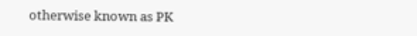otherwise known as PK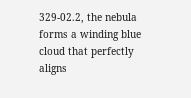329-02.2, the nebula forms a winding blue cloud that perfectly aligns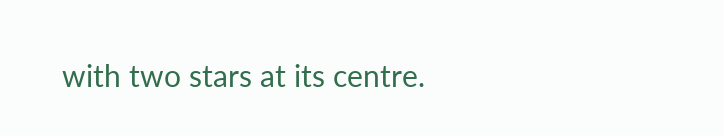with two stars at its centre.